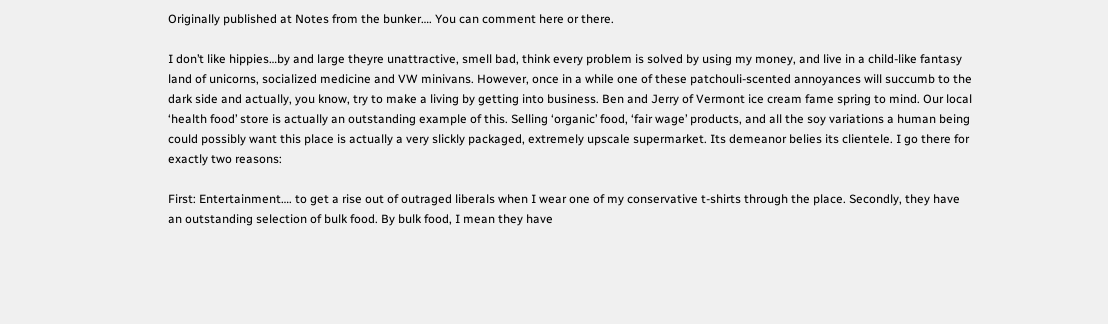Originally published at Notes from the bunker…. You can comment here or there.

I don’t like hippies…by and large theyre unattractive, smell bad, think every problem is solved by using my money, and live in a child-like fantasy land of unicorns, socialized medicine and VW minivans. However, once in a while one of these patchouli-scented annoyances will succumb to the dark side and actually, you know, try to make a living by getting into business. Ben and Jerry of Vermont ice cream fame spring to mind. Our local ‘health food’ store is actually an outstanding example of this. Selling ‘organic’ food, ‘fair wage’ products, and all the soy variations a human being could possibly want this place is actually a very slickly packaged, extremely upscale supermarket. Its demeanor belies its clientele. I go there for exactly two reasons:

First: Entertainment…. to get a rise out of outraged liberals when I wear one of my conservative t-shirts through the place. Secondly, they have an outstanding selection of bulk food. By bulk food, I mean they have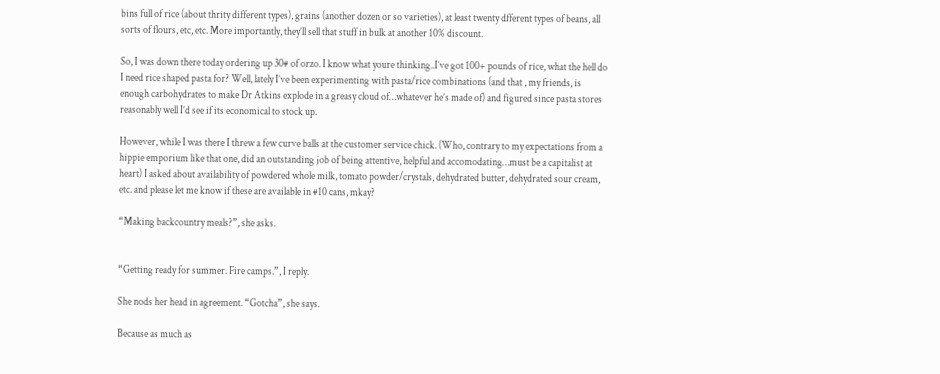bins full of rice (about thrity different types), grains (another dozen or so varieties), at least twenty dfferent types of beans, all sorts of flours, etc, etc. More importantly, they’ll sell that stuff in bulk at another 10% discount.

So, I was down there today ordering up 30# of orzo. I know what youre thinking..I’ve got 100+ pounds of rice, what the hell do I need rice shaped pasta for? Well, lately I’ve been experimenting with pasta/rice combinations (and that , my friends, is enough carbohydrates to make Dr Atkins explode in a greasy cloud of…whatever he’s made of) and figured since pasta stores reasonably well I’d see if its economical to stock up.

However, while I was there I threw a few curve balls at the customer service chick. (Who, contrary to my expectations from a hippie emporium like that one, did an outstanding job of being attentive, helpful and accomodating…must be a capitalist at heart) I asked about availability of powdered whole milk, tomato powder/crystals, dehydrated butter, dehydrated sour cream, etc. and please let me know if these are available in #10 cans, mkay?

“Making backcountry meals?”, she asks.


“Getting ready for summer. Fire camps.”, I reply.

She nods her head in agreement. “Gotcha”, she says.

Because as much as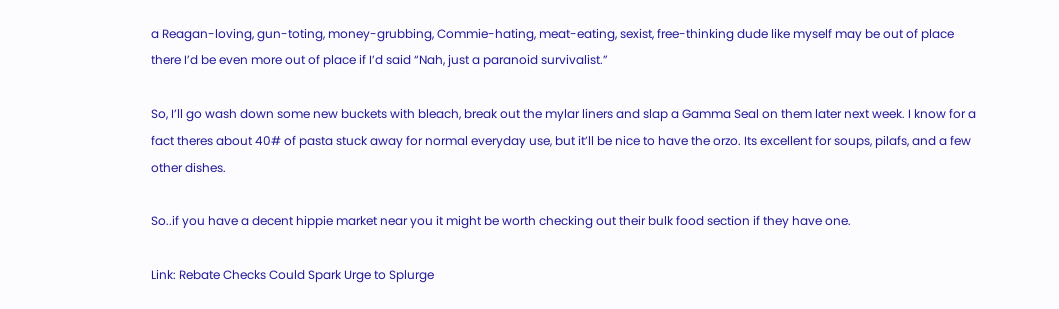a Reagan-loving, gun-toting, money-grubbing, Commie-hating, meat-eating, sexist, free-thinking dude like myself may be out of place there I’d be even more out of place if I’d said “Nah, just a paranoid survivalist.”

So, I’ll go wash down some new buckets with bleach, break out the mylar liners and slap a Gamma Seal on them later next week. I know for a fact theres about 40# of pasta stuck away for normal everyday use, but it’ll be nice to have the orzo. Its excellent for soups, pilafs, and a few other dishes.

So..if you have a decent hippie market near you it might be worth checking out their bulk food section if they have one.

Link: Rebate Checks Could Spark Urge to Splurge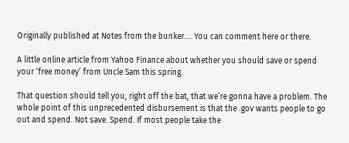Originally published at Notes from the bunker…. You can comment here or there.

A little online article from Yahoo Finance about whether you should save or spend your ‘free money’ from Uncle Sam this spring.

That question should tell you, right off the bat, that we’re gonna have a problem. The whole point of this unprecedented disbursement is that the .gov wants people to go out and spend. Not save. Spend. If most people take the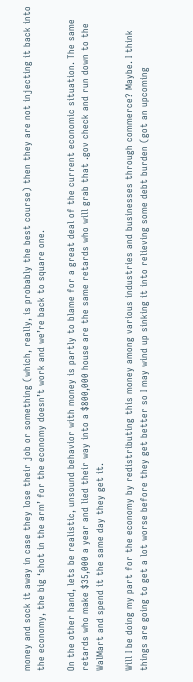money and sock it away in case they lose their job or something (which, really, is probably the best course) then they are not injecting it back into the economy, the big ‘shot in the arm’ for the economy doesn’t work and we’re back to square one.

On the other hand, lets be realistic, unsound behavior with money is partly to blame for a great deal of the current economic situation. The same retards who make $35,000 a year and lied their way into a $800,000 house are the same retards who will grab that .gov check and run down to the WalMart and spend it the same day they get it.

Will I be doing my part for the economy by redistributing this money among various industries and businesses through commerce? Maybe. I think things are going to get a lot worse before they get better so I may wind up sinking it into relieving some debt burden (got an upcoming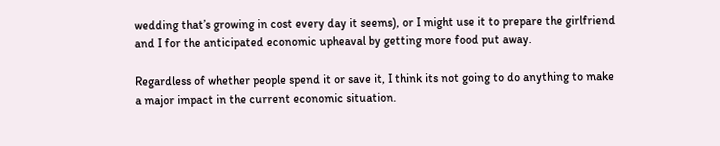wedding that’s growing in cost every day it seems), or I might use it to prepare the girlfriend and I for the anticipated economic upheaval by getting more food put away.

Regardless of whether people spend it or save it, I think its not going to do anything to make a major impact in the current economic situation.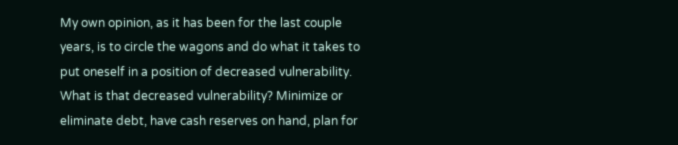My own opinion, as it has been for the last couple years, is to circle the wagons and do what it takes to put oneself in a position of decreased vulnerability. What is that decreased vulnerability? Minimize or eliminate debt, have cash reserves on hand, plan for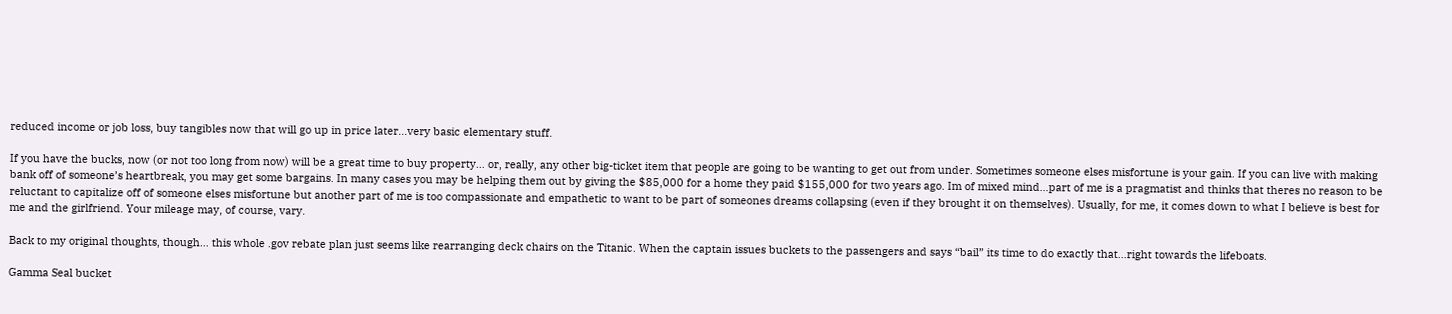reduced income or job loss, buy tangibles now that will go up in price later…very basic elementary stuff.

If you have the bucks, now (or not too long from now) will be a great time to buy property… or, really, any other big-ticket item that people are going to be wanting to get out from under. Sometimes someone elses misfortune is your gain. If you can live with making bank off of someone’s heartbreak, you may get some bargains. In many cases you may be helping them out by giving the $85,000 for a home they paid $155,000 for two years ago. Im of mixed mind…part of me is a pragmatist and thinks that theres no reason to be reluctant to capitalize off of someone elses misfortune but another part of me is too compassionate and empathetic to want to be part of someones dreams collapsing (even if they brought it on themselves). Usually, for me, it comes down to what I believe is best for me and the girlfriend. Your mileage may, of course, vary.

Back to my original thoughts, though… this whole .gov rebate plan just seems like rearranging deck chairs on the Titanic. When the captain issues buckets to the passengers and says “bail” its time to do exactly that…right towards the lifeboats.

Gamma Seal bucket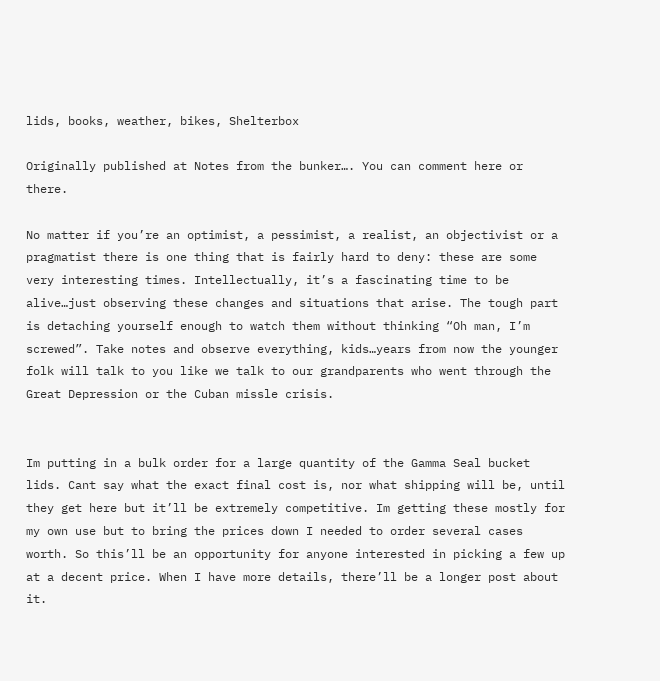lids, books, weather, bikes, Shelterbox

Originally published at Notes from the bunker…. You can comment here or there.

No matter if you’re an optimist, a pessimist, a realist, an objectivist or a pragmatist there is one thing that is fairly hard to deny: these are some very interesting times. Intellectually, it’s a fascinating time to be alive…just observing these changes and situations that arise. The tough part is detaching yourself enough to watch them without thinking “Oh man, I’m screwed”. Take notes and observe everything, kids…years from now the younger folk will talk to you like we talk to our grandparents who went through the Great Depression or the Cuban missle crisis.


Im putting in a bulk order for a large quantity of the Gamma Seal bucket lids. Cant say what the exact final cost is, nor what shipping will be, until they get here but it’ll be extremely competitive. Im getting these mostly for my own use but to bring the prices down I needed to order several cases worth. So this’ll be an opportunity for anyone interested in picking a few up at a decent price. When I have more details, there’ll be a longer post about it.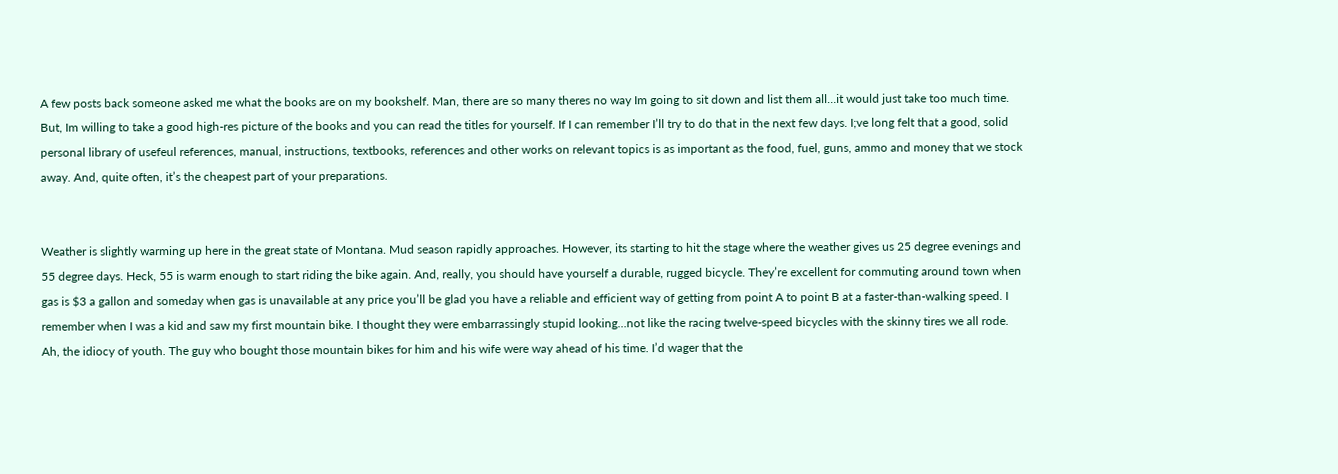A few posts back someone asked me what the books are on my bookshelf. Man, there are so many theres no way Im going to sit down and list them all…it would just take too much time. But, Im willing to take a good high-res picture of the books and you can read the titles for yourself. If I can remember I’ll try to do that in the next few days. I;ve long felt that a good, solid personal library of usefeul references, manual, instructions, textbooks, references and other works on relevant topics is as important as the food, fuel, guns, ammo and money that we stock away. And, quite often, it’s the cheapest part of your preparations.


Weather is slightly warming up here in the great state of Montana. Mud season rapidly approaches. However, its starting to hit the stage where the weather gives us 25 degree evenings and 55 degree days. Heck, 55 is warm enough to start riding the bike again. And, really, you should have yourself a durable, rugged bicycle. They’re excellent for commuting around town when gas is $3 a gallon and someday when gas is unavailable at any price you’ll be glad you have a reliable and efficient way of getting from point A to point B at a faster-than-walking speed. I remember when I was a kid and saw my first mountain bike. I thought they were embarrassingly stupid looking…not like the racing twelve-speed bicycles with the skinny tires we all rode. Ah, the idiocy of youth. The guy who bought those mountain bikes for him and his wife were way ahead of his time. I’d wager that the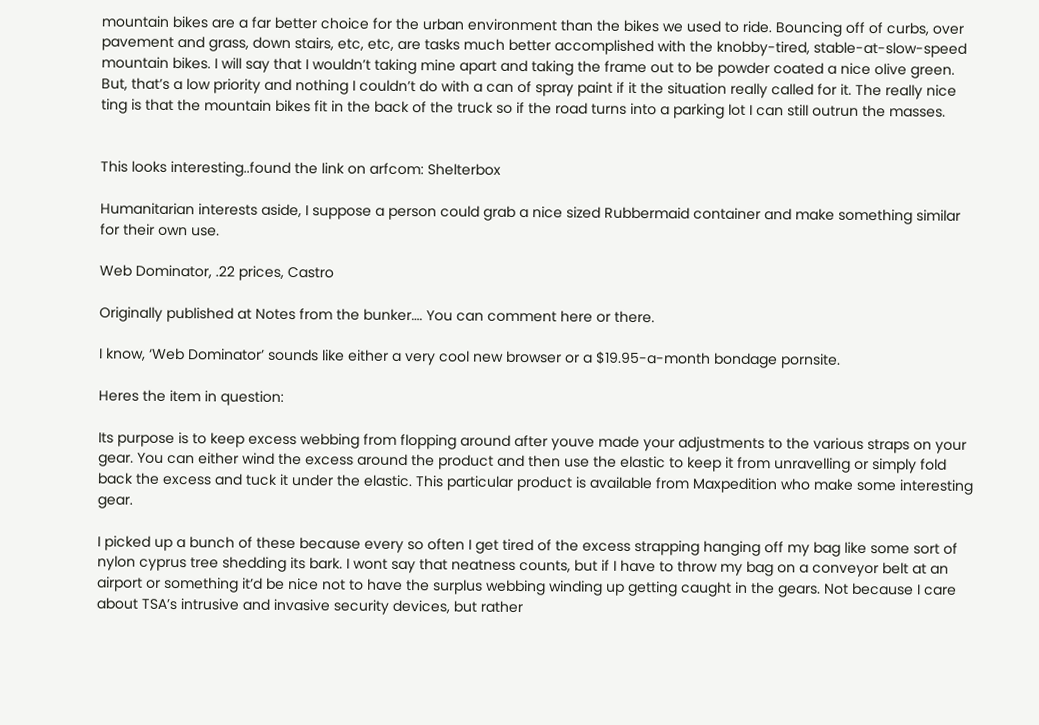mountain bikes are a far better choice for the urban environment than the bikes we used to ride. Bouncing off of curbs, over pavement and grass, down stairs, etc, etc, are tasks much better accomplished with the knobby-tired, stable-at-slow-speed mountain bikes. I will say that I wouldn’t taking mine apart and taking the frame out to be powder coated a nice olive green. But, that’s a low priority and nothing I couldn’t do with a can of spray paint if it the situation really called for it. The really nice ting is that the mountain bikes fit in the back of the truck so if the road turns into a parking lot I can still outrun the masses.


This looks interesting..found the link on arfcom: Shelterbox

Humanitarian interests aside, I suppose a person could grab a nice sized Rubbermaid container and make something similar for their own use.

Web Dominator, .22 prices, Castro

Originally published at Notes from the bunker…. You can comment here or there.

I know, ‘Web Dominator’ sounds like either a very cool new browser or a $19.95-a-month bondage pornsite.

Heres the item in question:

Its purpose is to keep excess webbing from flopping around after youve made your adjustments to the various straps on your gear. You can either wind the excess around the product and then use the elastic to keep it from unravelling or simply fold back the excess and tuck it under the elastic. This particular product is available from Maxpedition who make some interesting gear.

I picked up a bunch of these because every so often I get tired of the excess strapping hanging off my bag like some sort of nylon cyprus tree shedding its bark. I wont say that neatness counts, but if I have to throw my bag on a conveyor belt at an airport or something it’d be nice not to have the surplus webbing winding up getting caught in the gears. Not because I care about TSA’s intrusive and invasive security devices, but rather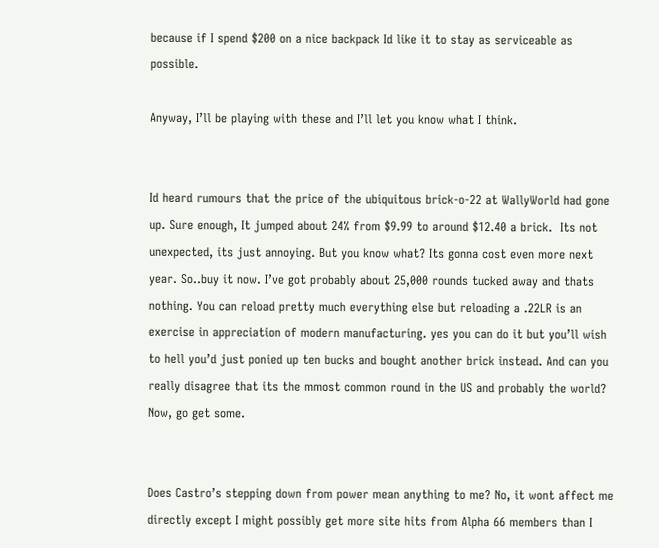because if I spend $200 on a nice backpack Id like it to stay as serviceable as possible.

Anyway, I’ll be playing with these and I’ll let you know what I think.


Id heard rumours that the price of the ubiquitous brick-o-22 at WallyWorld had gone up. Sure enough, It jumped about 24% from $9.99 to around $12.40 a brick.  Its not unexpected, its just annoying. But you know what? Its gonna cost even more next year. So..buy it now. I’ve got probably about 25,000 rounds tucked away and thats nothing. You can reload pretty much everything else but reloading a .22LR is an exercise in appreciation of modern manufacturing. yes you can do it but you’ll wish to hell you’d just ponied up ten bucks and bought another brick instead. And can you really disagree that its the mmost common round in the US and probably the world? Now, go get some.


Does Castro’s stepping down from power mean anything to me? No, it wont affect me directly except I might possibly get more site hits from Alpha 66 members than I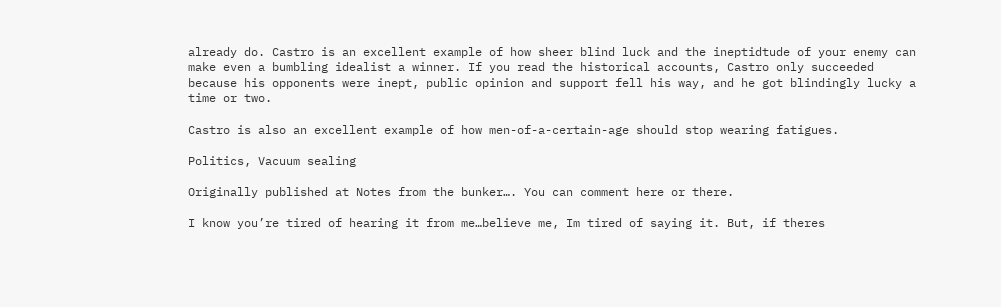already do. Castro is an excellent example of how sheer blind luck and the ineptidtude of your enemy can make even a bumbling idealist a winner. If you read the historical accounts, Castro only succeeded because his opponents were inept, public opinion and support fell his way, and he got blindingly lucky a time or two.

Castro is also an excellent example of how men-of-a-certain-age should stop wearing fatigues.

Politics, Vacuum sealing

Originally published at Notes from the bunker…. You can comment here or there.

I know you’re tired of hearing it from me…believe me, Im tired of saying it. But, if theres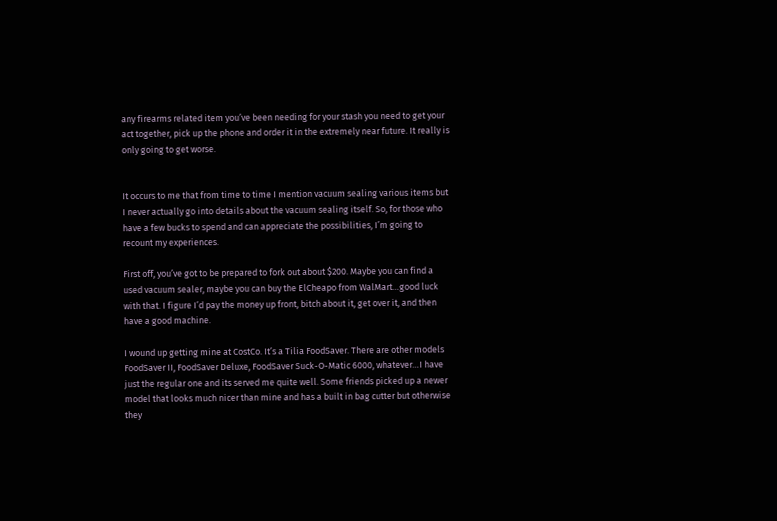any firearms related item you’ve been needing for your stash you need to get your act together, pick up the phone and order it in the extremely near future. It really is only going to get worse.


It occurs to me that from time to time I mention vacuum sealing various items but I never actually go into details about the vacuum sealing itself. So, for those who have a few bucks to spend and can appreciate the possibilities, I’m going to recount my experiences.

First off, you’ve got to be prepared to fork out about $200. Maybe you can find a used vacuum sealer, maybe you can buy the ElCheapo from WalMart…good luck with that. I figure I’d pay the money up front, bitch about it, get over it, and then have a good machine.

I wound up getting mine at CostCo. It’s a Tilia FoodSaver. There are other models FoodSaver II, FoodSaver Deluxe, FoodSaver Suck-O-Matic 6000, whatever…I have just the regular one and its served me quite well. Some friends picked up a newer model that looks much nicer than mine and has a built in bag cutter but otherwise they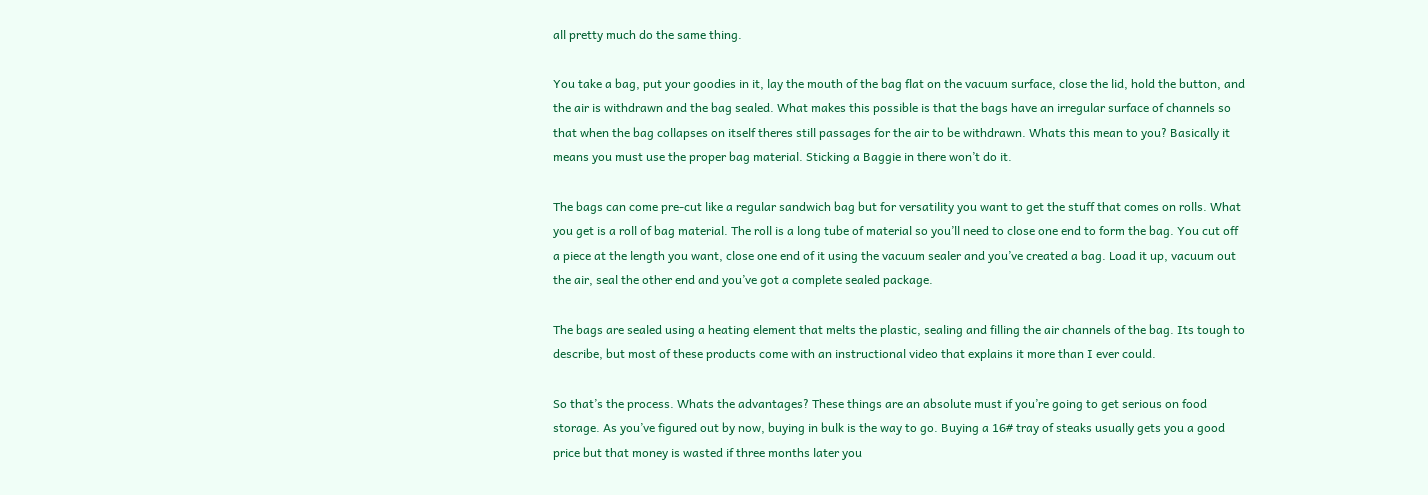all pretty much do the same thing.

You take a bag, put your goodies in it, lay the mouth of the bag flat on the vacuum surface, close the lid, hold the button, and the air is withdrawn and the bag sealed. What makes this possible is that the bags have an irregular surface of channels so that when the bag collapses on itself theres still passages for the air to be withdrawn. Whats this mean to you? Basically it means you must use the proper bag material. Sticking a Baggie in there won’t do it.

The bags can come pre-cut like a regular sandwich bag but for versatility you want to get the stuff that comes on rolls. What you get is a roll of bag material. The roll is a long tube of material so you’ll need to close one end to form the bag. You cut off a piece at the length you want, close one end of it using the vacuum sealer and you’ve created a bag. Load it up, vacuum out the air, seal the other end and you’ve got a complete sealed package.

The bags are sealed using a heating element that melts the plastic, sealing and filling the air channels of the bag. Its tough to describe, but most of these products come with an instructional video that explains it more than I ever could.

So that’s the process. Whats the advantages? These things are an absolute must if you’re going to get serious on food storage. As you’ve figured out by now, buying in bulk is the way to go. Buying a 16# tray of steaks usually gets you a good price but that money is wasted if three months later you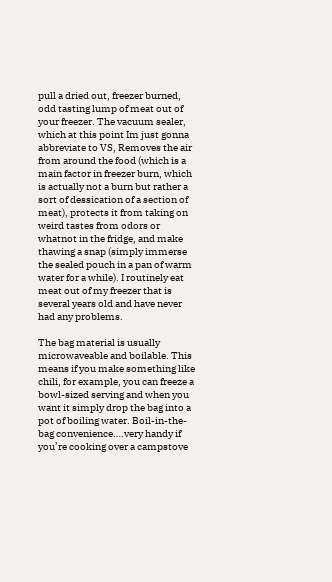pull a dried out, freezer burned, odd tasting lump of meat out of your freezer. The vacuum sealer, which at this point Im just gonna abbreviate to VS, Removes the air from around the food (which is a main factor in freezer burn, which is actually not a burn but rather a sort of dessication of a section of meat), protects it from taking on weird tastes from odors or whatnot in the fridge, and make thawing a snap (simply immerse the sealed pouch in a pan of warm water for a while). I routinely eat meat out of my freezer that is several years old and have never had any problems.

The bag material is usually microwaveable and boilable. This means if you make something like chili, for example, you can freeze a bowl-sized serving and when you want it simply drop the bag into a pot of boiling water. Boil-in-the-bag convenience….very handy if you’re cooking over a campstove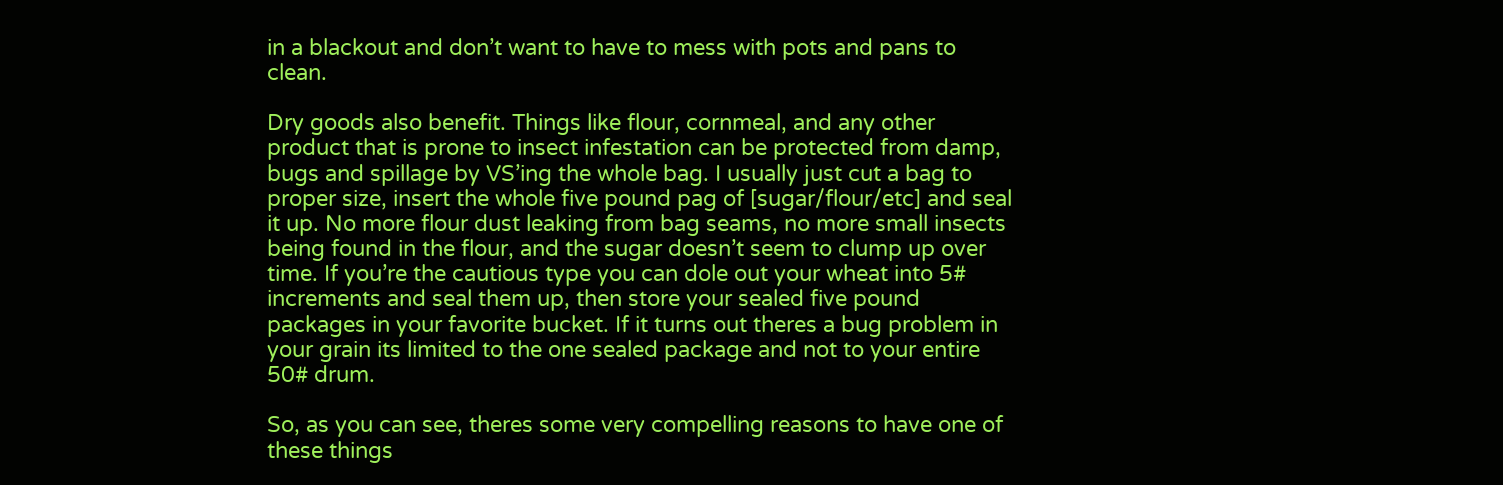in a blackout and don’t want to have to mess with pots and pans to clean.

Dry goods also benefit. Things like flour, cornmeal, and any other product that is prone to insect infestation can be protected from damp, bugs and spillage by VS’ing the whole bag. I usually just cut a bag to proper size, insert the whole five pound pag of [sugar/flour/etc] and seal it up. No more flour dust leaking from bag seams, no more small insects being found in the flour, and the sugar doesn’t seem to clump up over time. If you’re the cautious type you can dole out your wheat into 5# increments and seal them up, then store your sealed five pound packages in your favorite bucket. If it turns out theres a bug problem in your grain its limited to the one sealed package and not to your entire 50# drum.

So, as you can see, theres some very compelling reasons to have one of these things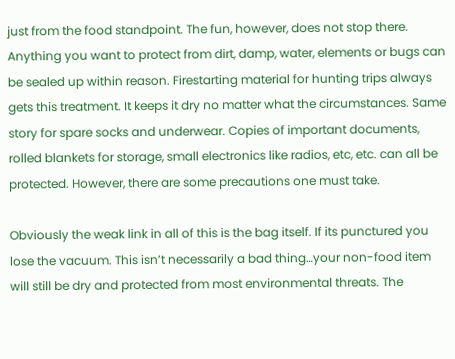just from the food standpoint. The fun, however, does not stop there. Anything you want to protect from dirt, damp, water, elements or bugs can be sealed up within reason. Firestarting material for hunting trips always gets this treatment. It keeps it dry no matter what the circumstances. Same story for spare socks and underwear. Copies of important documents, rolled blankets for storage, small electronics like radios, etc, etc. can all be protected. However, there are some precautions one must take.

Obviously the weak link in all of this is the bag itself. If its punctured you lose the vacuum. This isn’t necessarily a bad thing…your non-food item will still be dry and protected from most environmental threats. The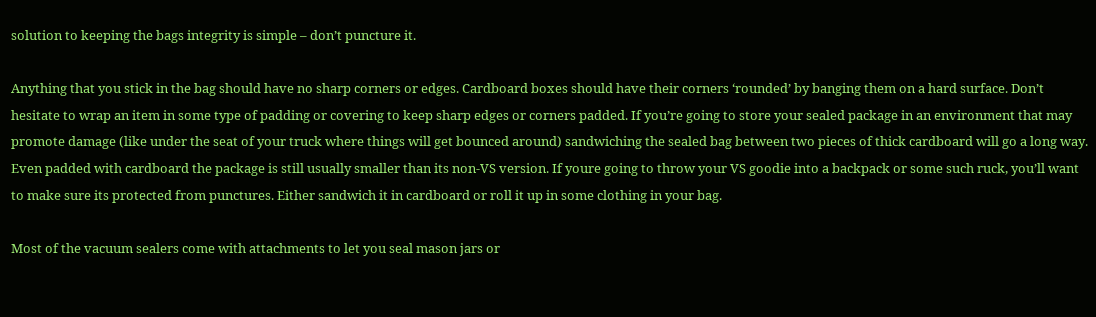solution to keeping the bags integrity is simple – don’t puncture it.

Anything that you stick in the bag should have no sharp corners or edges. Cardboard boxes should have their corners ‘rounded’ by banging them on a hard surface. Don’t hesitate to wrap an item in some type of padding or covering to keep sharp edges or corners padded. If you’re going to store your sealed package in an environment that may promote damage (like under the seat of your truck where things will get bounced around) sandwiching the sealed bag between two pieces of thick cardboard will go a long way. Even padded with cardboard the package is still usually smaller than its non-VS version. If youre going to throw your VS goodie into a backpack or some such ruck, you’ll want to make sure its protected from punctures. Either sandwich it in cardboard or roll it up in some clothing in your bag.

Most of the vacuum sealers come with attachments to let you seal mason jars or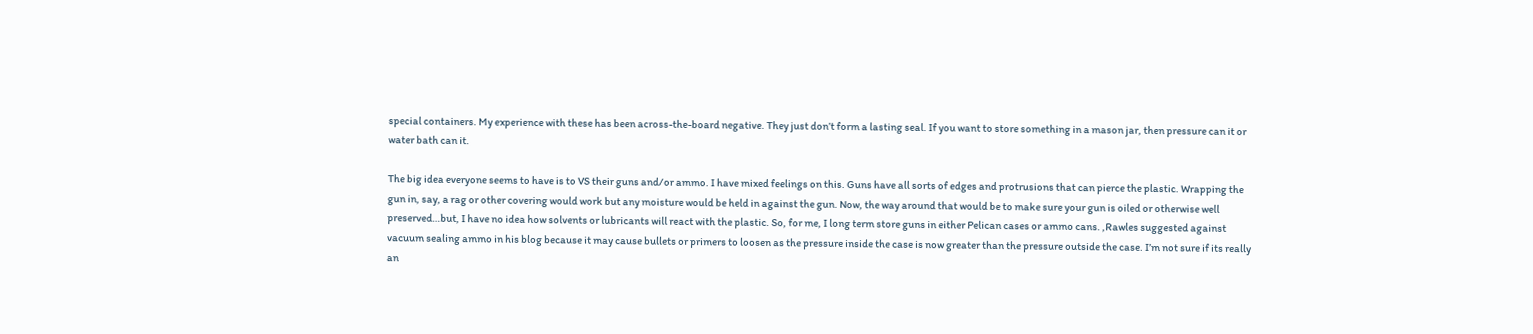special containers. My experience with these has been across-the-board negative. They just don’t form a lasting seal. If you want to store something in a mason jar, then pressure can it or water bath can it.

The big idea everyone seems to have is to VS their guns and/or ammo. I have mixed feelings on this. Guns have all sorts of edges and protrusions that can pierce the plastic. Wrapping the gun in, say, a rag or other covering would work but any moisture would be held in against the gun. Now, the way around that would be to make sure your gun is oiled or otherwise well preserved…but, I have no idea how solvents or lubricants will react with the plastic. So, for me, I long term store guns in either Pelican cases or ammo cans. ,Rawles suggested against vacuum sealing ammo in his blog because it may cause bullets or primers to loosen as the pressure inside the case is now greater than the pressure outside the case. I’m not sure if its really an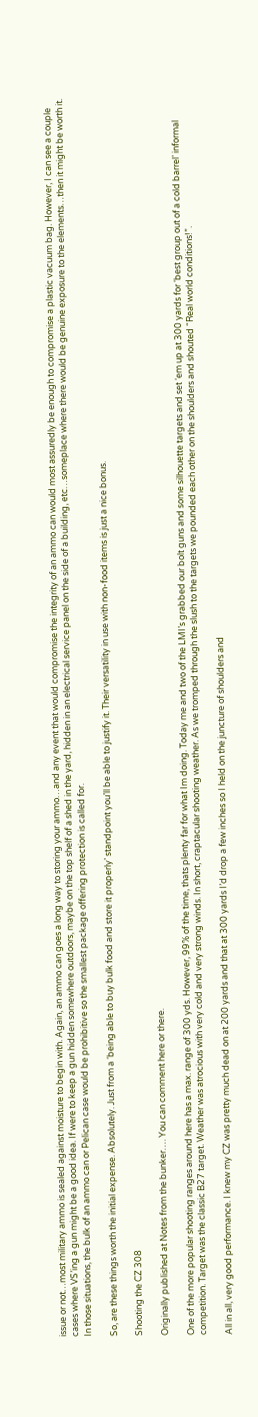issue or not…most military ammo is sealed against moisture to begin with. Again, an ammo can goes a long way to storing your ammo…and any event that would compromise the integrity of an ammo can would most assuredly be enough to compromise a plastic vacuum bag. However, I can see a couple cases where VS’ing a gun might be a good idea. If were to keep a gun hidden somewhere outdoors, maybe on the top shelf of a shed in the yard, hidden in an electrical service panel on the side of a building, etc…someplace where there would be genuine exposure to the elements…then it might be worth it. In those situations, the bulk of an ammo can or Pelican case would be prohibitive so the smallest package offering protection is called for.

So, are these things worth the initial expense. Absolutely. Just from a ‘being able to buy bulk food and store it properly’ standpoint you’ll be able to justify it. Their versatility in use with non-food items is just a nice bonus.

Shooting the CZ 308

Originally published at Notes from the bunker…. You can comment here or there.

One of the more popular shooting ranges around here has a max. range of 300 yds. However, 99% of the time, thats plenty far for what Im doing. Today me and two of the LMI’s grabbed our bolt guns and some silhouette targets and set ‘em up at 300 yards for ‘best group out of a cold barrel’ informal competition. Target was the classic B27 target. Weather was atrocious with very cold and very strong winds. In short, craptacular shooting weather. As we tromped through the slush to the targets we pounded each other on the shoulders and shouted “Real world conditions!”.

All in all, very good performance. I knew my CZ was pretty much dead on at 200 yards and that at 300 yards I’d drop a few inches so I held on the juncture of shoulders and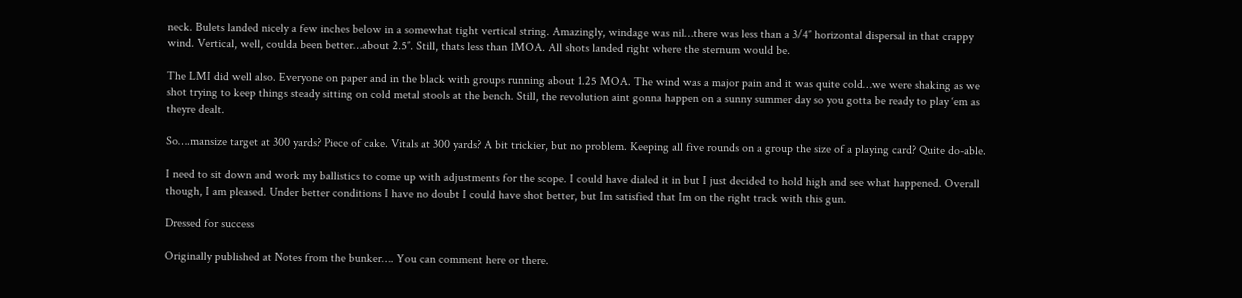neck. Bulets landed nicely a few inches below in a somewhat tight vertical string. Amazingly, windage was nil…there was less than a 3/4″ horizontal dispersal in that crappy wind. Vertical, well, coulda been better…about 2.5″. Still, thats less than 1MOA. All shots landed right where the sternum would be.

The LMI did well also. Everyone on paper and in the black with groups running about 1.25 MOA. The wind was a major pain and it was quite cold…we were shaking as we shot trying to keep things steady sitting on cold metal stools at the bench. Still, the revolution aint gonna happen on a sunny summer day so you gotta be ready to play ‘em as theyre dealt.

So….mansize target at 300 yards? Piece of cake. Vitals at 300 yards? A bit trickier, but no problem. Keeping all five rounds on a group the size of a playing card? Quite do-able.

I need to sit down and work my ballistics to come up with adjustments for the scope. I could have dialed it in but I just decided to hold high and see what happened. Overall though, I am pleased. Under better conditions I have no doubt I could have shot better, but Im satisfied that Im on the right track with this gun.

Dressed for success

Originally published at Notes from the bunker…. You can comment here or there.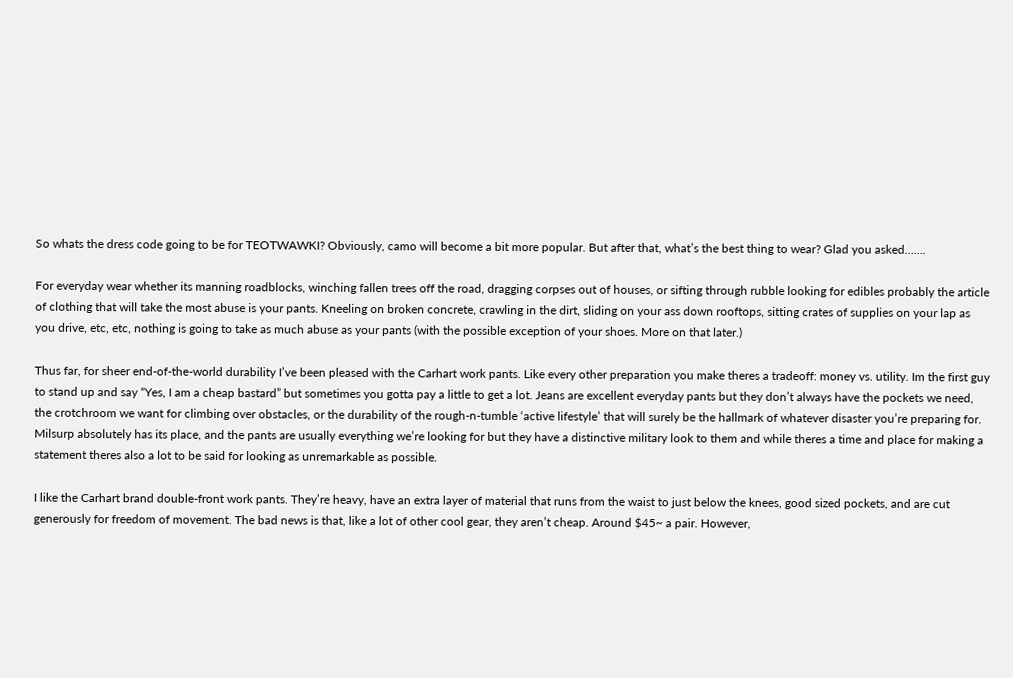So whats the dress code going to be for TEOTWAWKI? Obviously, camo will become a bit more popular. But after that, what’s the best thing to wear? Glad you asked…….

For everyday wear whether its manning roadblocks, winching fallen trees off the road, dragging corpses out of houses, or sifting through rubble looking for edibles probably the article of clothing that will take the most abuse is your pants. Kneeling on broken concrete, crawling in the dirt, sliding on your ass down rooftops, sitting crates of supplies on your lap as you drive, etc, etc, nothing is going to take as much abuse as your pants (with the possible exception of your shoes. More on that later.)

Thus far, for sheer end-of-the-world durability I’ve been pleased with the Carhart work pants. Like every other preparation you make theres a tradeoff: money vs. utility. Im the first guy to stand up and say “Yes, I am a cheap bastard” but sometimes you gotta pay a little to get a lot. Jeans are excellent everyday pants but they don’t always have the pockets we need, the crotchroom we want for climbing over obstacles, or the durability of the rough-n-tumble ‘active lifestyle’ that will surely be the hallmark of whatever disaster you’re preparing for. Milsurp absolutely has its place, and the pants are usually everything we’re looking for but they have a distinctive military look to them and while theres a time and place for making a statement theres also a lot to be said for looking as unremarkable as possible.

I like the Carhart brand double-front work pants. They’re heavy, have an extra layer of material that runs from the waist to just below the knees, good sized pockets, and are cut generously for freedom of movement. The bad news is that, like a lot of other cool gear, they aren’t cheap. Around $45~ a pair. However,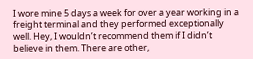I wore mine 5 days a week for over a year working in a freight terminal and they performed exceptionally well. Hey, I wouldn’t recommend them if I didn’t believe in them. There are other,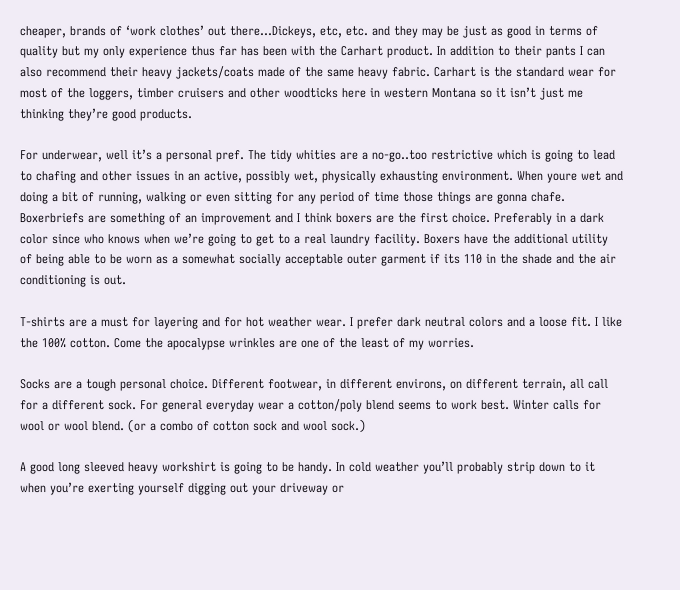cheaper, brands of ‘work clothes’ out there…Dickeys, etc, etc. and they may be just as good in terms of quality but my only experience thus far has been with the Carhart product. In addition to their pants I can also recommend their heavy jackets/coats made of the same heavy fabric. Carhart is the standard wear for most of the loggers, timber cruisers and other woodticks here in western Montana so it isn’t just me thinking they’re good products.

For underwear, well it’s a personal pref. The tidy whities are a no-go..too restrictive which is going to lead to chafing and other issues in an active, possibly wet, physically exhausting environment. When youre wet and doing a bit of running, walking or even sitting for any period of time those things are gonna chafe. Boxerbriefs are something of an improvement and I think boxers are the first choice. Preferably in a dark color since who knows when we’re going to get to a real laundry facility. Boxers have the additional utility of being able to be worn as a somewhat socially acceptable outer garment if its 110 in the shade and the air conditioning is out.

T-shirts are a must for layering and for hot weather wear. I prefer dark neutral colors and a loose fit. I like the 100% cotton. Come the apocalypse wrinkles are one of the least of my worries.

Socks are a tough personal choice. Different footwear, in different environs, on different terrain, all call for a different sock. For general everyday wear a cotton/poly blend seems to work best. Winter calls for wool or wool blend. (or a combo of cotton sock and wool sock.)

A good long sleeved heavy workshirt is going to be handy. In cold weather you’ll probably strip down to it when you’re exerting yourself digging out your driveway or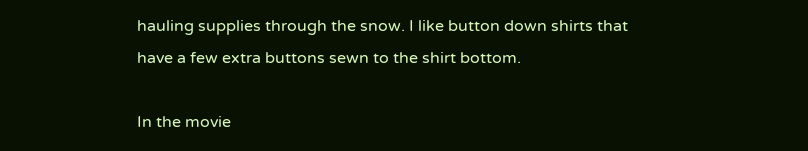hauling supplies through the snow. I like button down shirts that have a few extra buttons sewn to the shirt bottom.

In the movie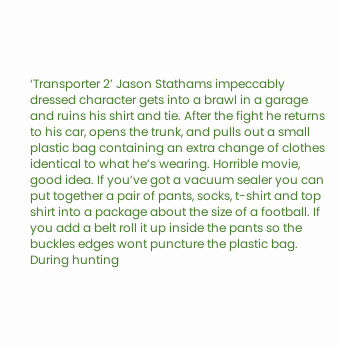‘Transporter 2’ Jason Stathams impeccably dressed character gets into a brawl in a garage and ruins his shirt and tie. After the fight he returns to his car, opens the trunk, and pulls out a small plastic bag containing an extra change of clothes identical to what he’s wearing. Horrible movie, good idea. If you’ve got a vacuum sealer you can put together a pair of pants, socks, t-shirt and top shirt into a package about the size of a football. If you add a belt roll it up inside the pants so the buckles edges wont puncture the plastic bag. During hunting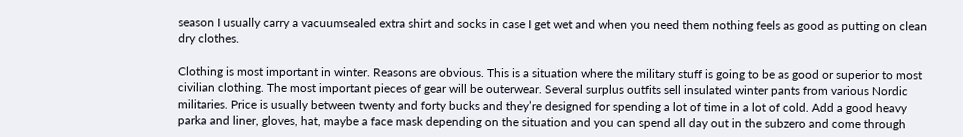season I usually carry a vacuumsealed extra shirt and socks in case I get wet and when you need them nothing feels as good as putting on clean dry clothes.

Clothing is most important in winter. Reasons are obvious. This is a situation where the military stuff is going to be as good or superior to most civilian clothing. The most important pieces of gear will be outerwear. Several surplus outfits sell insulated winter pants from various Nordic militaries. Price is usually between twenty and forty bucks and they’re designed for spending a lot of time in a lot of cold. Add a good heavy parka and liner, gloves, hat, maybe a face mask depending on the situation and you can spend all day out in the subzero and come through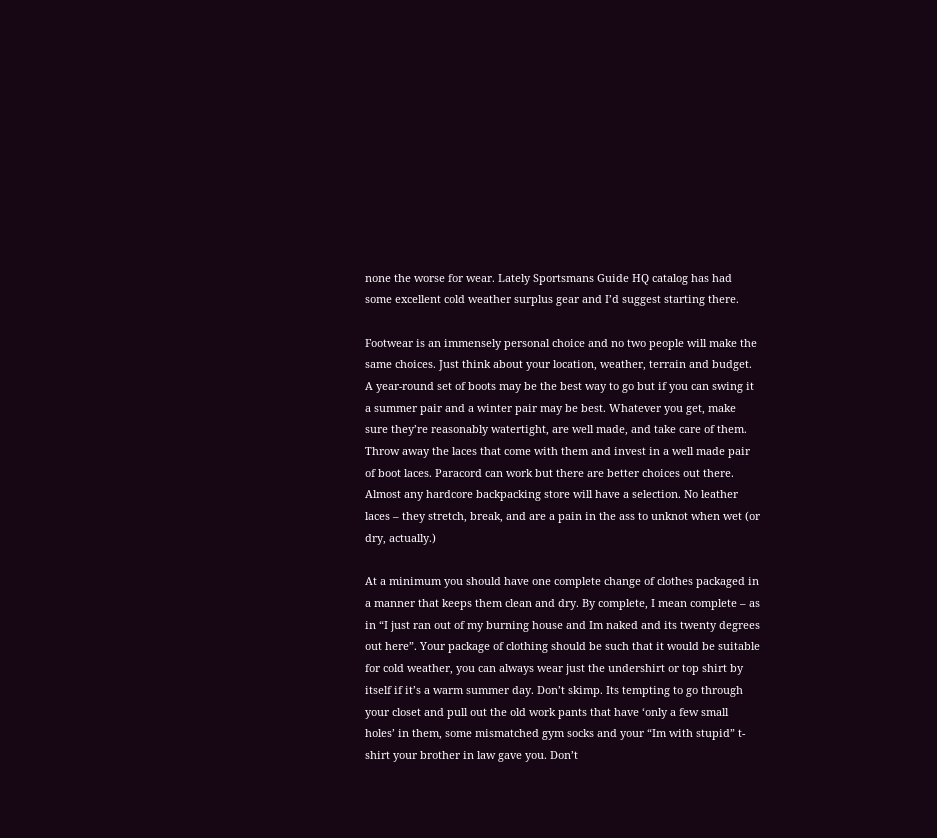none the worse for wear. Lately Sportsmans Guide HQ catalog has had some excellent cold weather surplus gear and I’d suggest starting there.

Footwear is an immensely personal choice and no two people will make the same choices. Just think about your location, weather, terrain and budget. A year-round set of boots may be the best way to go but if you can swing it a summer pair and a winter pair may be best. Whatever you get, make sure they’re reasonably watertight, are well made, and take care of them. Throw away the laces that come with them and invest in a well made pair of boot laces. Paracord can work but there are better choices out there. Almost any hardcore backpacking store will have a selection. No leather laces – they stretch, break, and are a pain in the ass to unknot when wet (or dry, actually.)

At a minimum you should have one complete change of clothes packaged in a manner that keeps them clean and dry. By complete, I mean complete – as in “I just ran out of my burning house and Im naked and its twenty degrees out here”. Your package of clothing should be such that it would be suitable for cold weather, you can always wear just the undershirt or top shirt by itself if it’s a warm summer day. Don’t skimp. Its tempting to go through your closet and pull out the old work pants that have ‘only a few small holes’ in them, some mismatched gym socks and your “Im with stupid” t-shirt your brother in law gave you. Don’t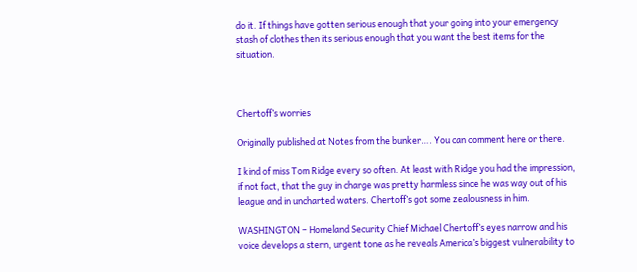do it. If things have gotten serious enough that your going into your emergency stash of clothes then its serious enough that you want the best items for the situation.



Chertoff’s worries

Originally published at Notes from the bunker…. You can comment here or there.

I kind of miss Tom Ridge every so often. At least with Ridge you had the impression, if not fact, that the guy in charge was pretty harmless since he was way out of his league and in uncharted waters. Chertoff’s got some zealousness in him.

WASHINGTON – Homeland Security Chief Michael Chertoff’s eyes narrow and his voice develops a stern, urgent tone as he reveals America’s biggest vulnerability to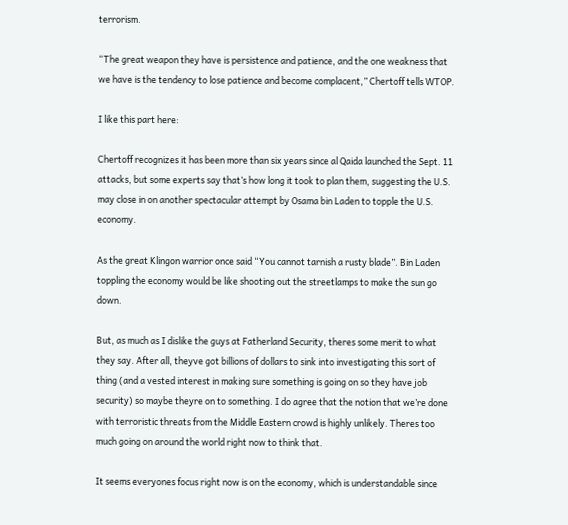terrorism.

“The great weapon they have is persistence and patience, and the one weakness that we have is the tendency to lose patience and become complacent,” Chertoff tells WTOP.

I like this part here:

Chertoff recognizes it has been more than six years since al Qaida launched the Sept. 11 attacks, but some experts say that’s how long it took to plan them, suggesting the U.S. may close in on another spectacular attempt by Osama bin Laden to topple the U.S. economy.

As the great Klingon warrior once said “You cannot tarnish a rusty blade”. Bin Laden toppling the economy would be like shooting out the streetlamps to make the sun go down.

But, as much as I dislike the guys at Fatherland Security, theres some merit to what they say. After all, theyve got billions of dollars to sink into investigating this sort of thing (and a vested interest in making sure something is going on so they have job security) so maybe theyre on to something. I do agree that the notion that we’re done with terroristic threats from the Middle Eastern crowd is highly unlikely. Theres too much going on around the world right now to think that.

It seems everyones focus right now is on the economy, which is understandable since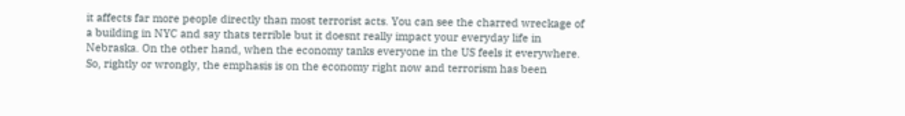it affects far more people directly than most terrorist acts. You can see the charred wreckage of a building in NYC and say thats terrible but it doesnt really impact your everyday life in Nebraska. On the other hand, when the economy tanks everyone in the US feels it everywhere. So, rightly or wrongly, the emphasis is on the economy right now and terrorism has been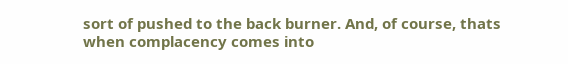sort of pushed to the back burner. And, of course, thats when complacency comes into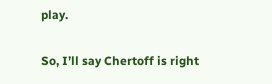play.

So, I’ll say Chertoff is right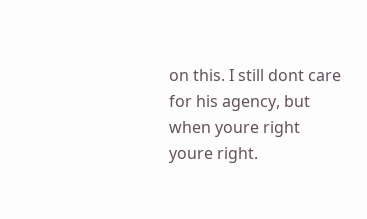on this. I still dont care for his agency, but when youre right youre right.